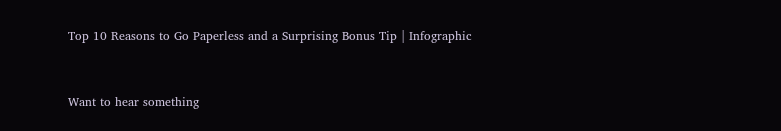Top 10 Reasons to Go Paperless and a Surprising Bonus Tip | Infographic


Want to hear something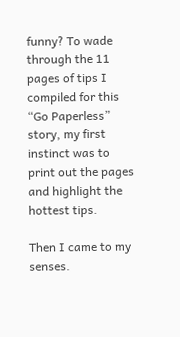funny? To wade through the 11 pages of tips I compiled for this “Go Paperless” story, my first instinct was to print out the pages and highlight the hottest tips.

Then I came to my senses.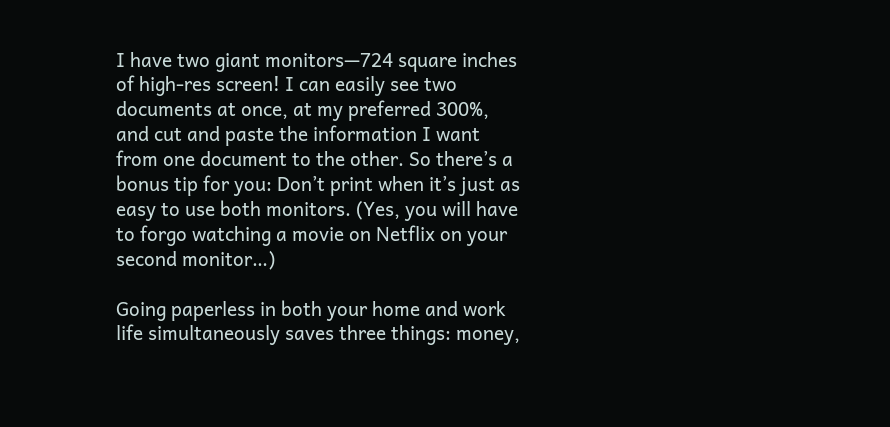I have two giant monitors—724 square inches of high-res screen! I can easily see two documents at once, at my preferred 300%, and cut and paste the information I want from one document to the other. So there’s a bonus tip for you: Don’t print when it’s just as easy to use both monitors. (Yes, you will have to forgo watching a movie on Netflix on your second monitor…)

Going paperless in both your home and work life simultaneously saves three things: money,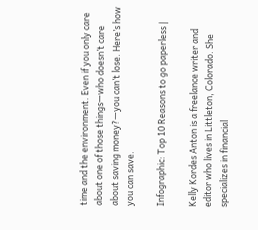time and the environment. Even if you only care about one of those things—who doesn’t care about saving money?—you can’t lose. Here’s how you can save.

Infographic: Top 10 Reasons to go paperless |

Kelly Kordes Anton is a freelance writer and editor who lives in Littleton, Colorado. She specializes in financial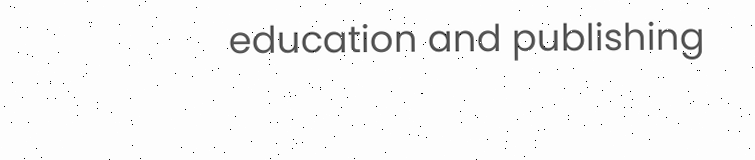education and publishing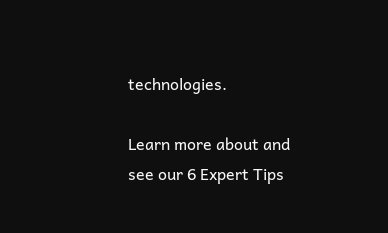technologies.

Learn more about and see our 6 Expert Tips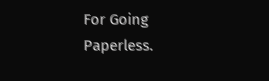For Going Paperless.